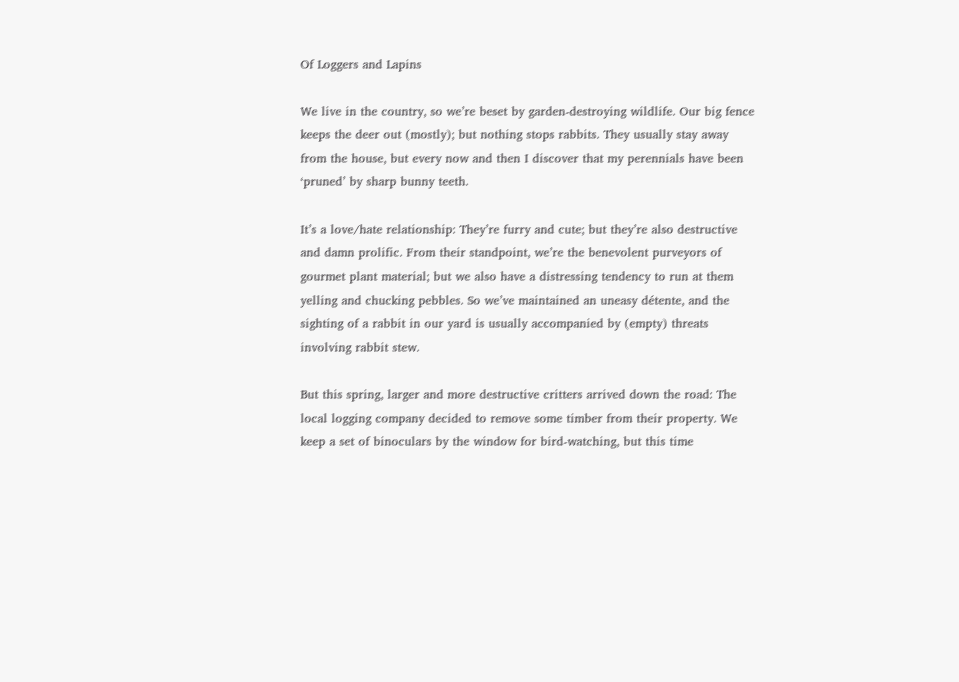Of Loggers and Lapins

We live in the country, so we’re beset by garden-destroying wildlife. Our big fence keeps the deer out (mostly); but nothing stops rabbits. They usually stay away from the house, but every now and then I discover that my perennials have been ‘pruned’ by sharp bunny teeth.

It’s a love/hate relationship: They’re furry and cute; but they’re also destructive and damn prolific. From their standpoint, we’re the benevolent purveyors of gourmet plant material; but we also have a distressing tendency to run at them yelling and chucking pebbles. So we’ve maintained an uneasy détente, and the sighting of a rabbit in our yard is usually accompanied by (empty) threats involving rabbit stew.

But this spring, larger and more destructive critters arrived down the road: The local logging company decided to remove some timber from their property. We keep a set of binoculars by the window for bird-watching, but this time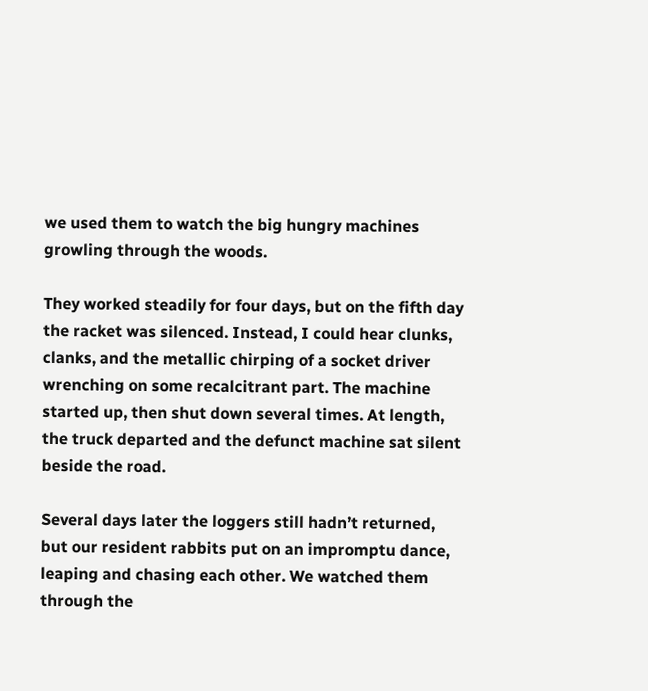we used them to watch the big hungry machines growling through the woods.

They worked steadily for four days, but on the fifth day the racket was silenced. Instead, I could hear clunks, clanks, and the metallic chirping of a socket driver wrenching on some recalcitrant part. The machine started up, then shut down several times. At length, the truck departed and the defunct machine sat silent beside the road.

Several days later the loggers still hadn’t returned, but our resident rabbits put on an impromptu dance, leaping and chasing each other. We watched them through the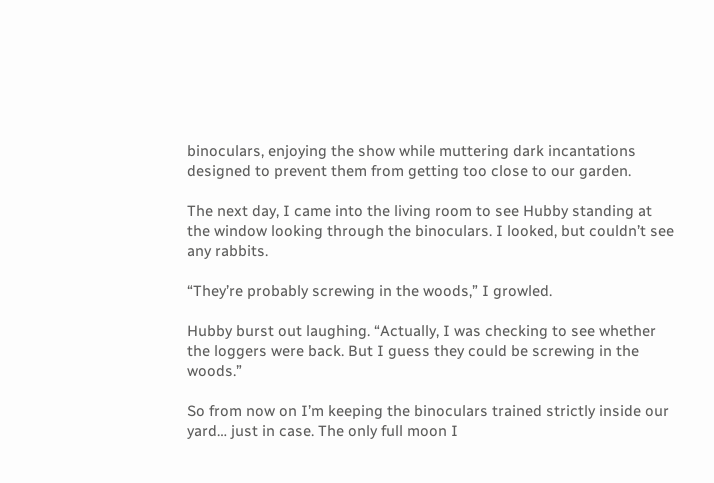binoculars, enjoying the show while muttering dark incantations designed to prevent them from getting too close to our garden.

The next day, I came into the living room to see Hubby standing at the window looking through the binoculars. I looked, but couldn’t see any rabbits.

“They’re probably screwing in the woods,” I growled.

Hubby burst out laughing. “Actually, I was checking to see whether the loggers were back. But I guess they could be screwing in the woods.”

So from now on I’m keeping the binoculars trained strictly inside our yard… just in case. The only full moon I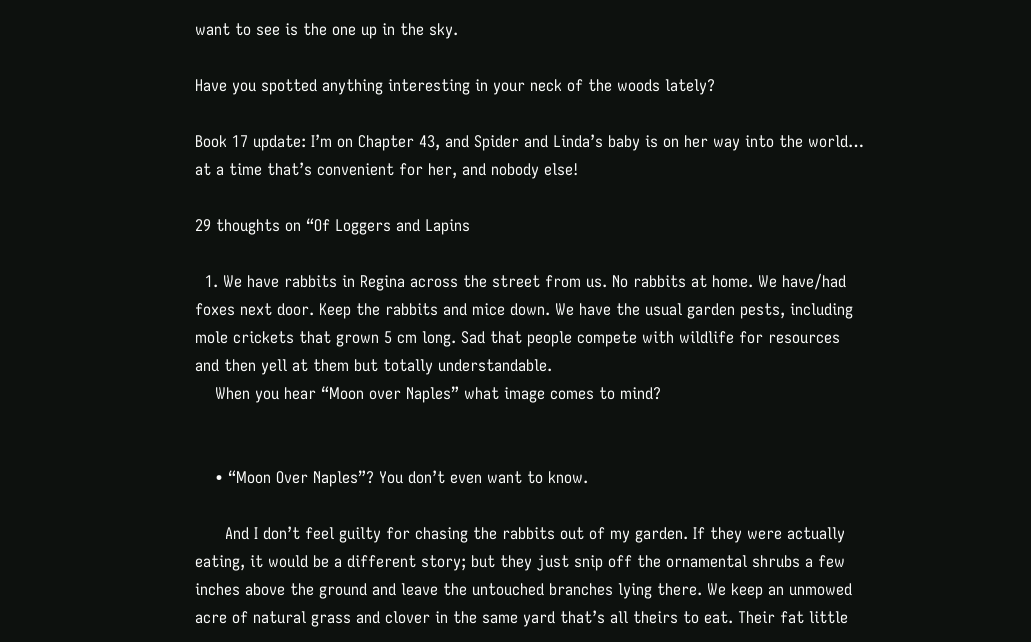want to see is the one up in the sky.

Have you spotted anything interesting in your neck of the woods lately?

Book 17 update: I’m on Chapter 43, and Spider and Linda’s baby is on her way into the world… at a time that’s convenient for her, and nobody else!

29 thoughts on “Of Loggers and Lapins

  1. We have rabbits in Regina across the street from us. No rabbits at home. We have/had foxes next door. Keep the rabbits and mice down. We have the usual garden pests, including mole crickets that grown 5 cm long. Sad that people compete with wildlife for resources and then yell at them but totally understandable.
    When you hear “Moon over Naples” what image comes to mind?


    • “Moon Over Naples”? You don’t even want to know.

      And I don’t feel guilty for chasing the rabbits out of my garden. If they were actually eating, it would be a different story; but they just snip off the ornamental shrubs a few inches above the ground and leave the untouched branches lying there. We keep an unmowed acre of natural grass and clover in the same yard that’s all theirs to eat. Their fat little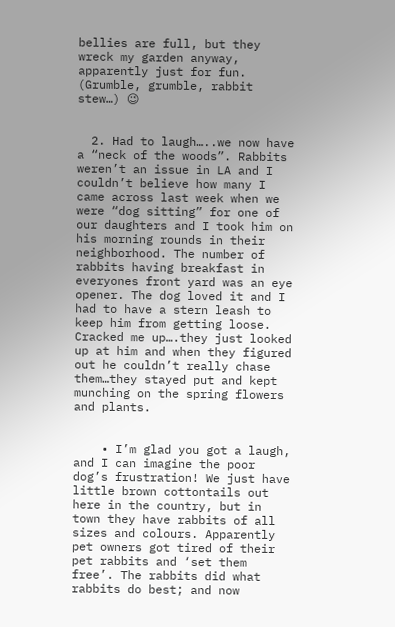bellies are full, but they wreck my garden anyway, apparently just for fun. (Grumble, grumble, rabbit stew…) 😉


  2. Had to laugh…..we now have a “neck of the woods”. Rabbits weren’t an issue in LA and I couldn’t believe how many I came across last week when we were “dog sitting” for one of our daughters and I took him on his morning rounds in their neighborhood. The number of rabbits having breakfast in everyones front yard was an eye opener. The dog loved it and I had to have a stern leash to keep him from getting loose. Cracked me up….they just looked up at him and when they figured out he couldn’t really chase them…they stayed put and kept munching on the spring flowers and plants.


    • I’m glad you got a laugh, and I can imagine the poor dog’s frustration! We just have little brown cottontails out here in the country, but in town they have rabbits of all sizes and colours. Apparently pet owners got tired of their pet rabbits and ‘set them free’. The rabbits did what rabbits do best; and now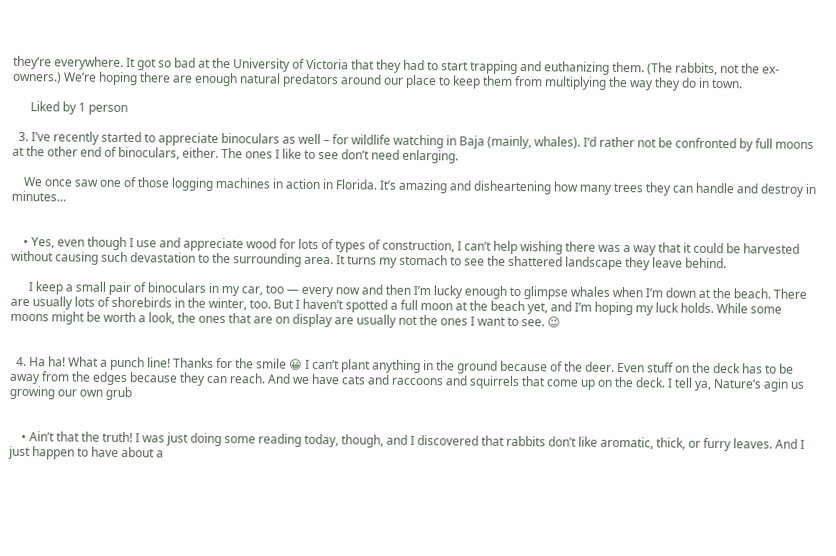they’re everywhere. It got so bad at the University of Victoria that they had to start trapping and euthanizing them. (The rabbits, not the ex-owners.) We’re hoping there are enough natural predators around our place to keep them from multiplying the way they do in town.

      Liked by 1 person

  3. I’ve recently started to appreciate binoculars as well – for wildlife watching in Baja (mainly, whales). I’d rather not be confronted by full moons at the other end of binoculars, either. The ones I like to see don’t need enlarging.

    We once saw one of those logging machines in action in Florida. It’s amazing and disheartening how many trees they can handle and destroy in minutes…


    • Yes, even though I use and appreciate wood for lots of types of construction, I can’t help wishing there was a way that it could be harvested without causing such devastation to the surrounding area. It turns my stomach to see the shattered landscape they leave behind.

      I keep a small pair of binoculars in my car, too — every now and then I’m lucky enough to glimpse whales when I’m down at the beach. There are usually lots of shorebirds in the winter, too. But I haven’t spotted a full moon at the beach yet, and I’m hoping my luck holds. While some moons might be worth a look, the ones that are on display are usually not the ones I want to see. 😉


  4. Ha ha! What a punch line! Thanks for the smile 😀 I can’t plant anything in the ground because of the deer. Even stuff on the deck has to be away from the edges because they can reach. And we have cats and raccoons and squirrels that come up on the deck. I tell ya, Nature’s agin us growing our own grub


    • Ain’t that the truth! I was just doing some reading today, though, and I discovered that rabbits don’t like aromatic, thick, or furry leaves. And I just happen to have about a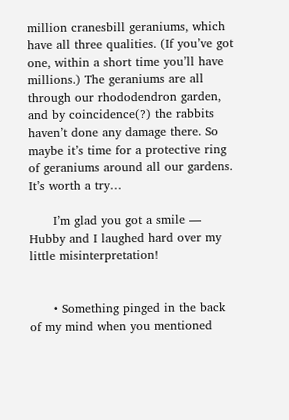million cranesbill geraniums, which have all three qualities. (If you’ve got one, within a short time you’ll have millions.) The geraniums are all through our rhododendron garden, and by coincidence(?) the rabbits haven’t done any damage there. So maybe it’s time for a protective ring of geraniums around all our gardens. It’s worth a try…

      I’m glad you got a smile — Hubby and I laughed hard over my little misinterpretation!


      • Something pinged in the back of my mind when you mentioned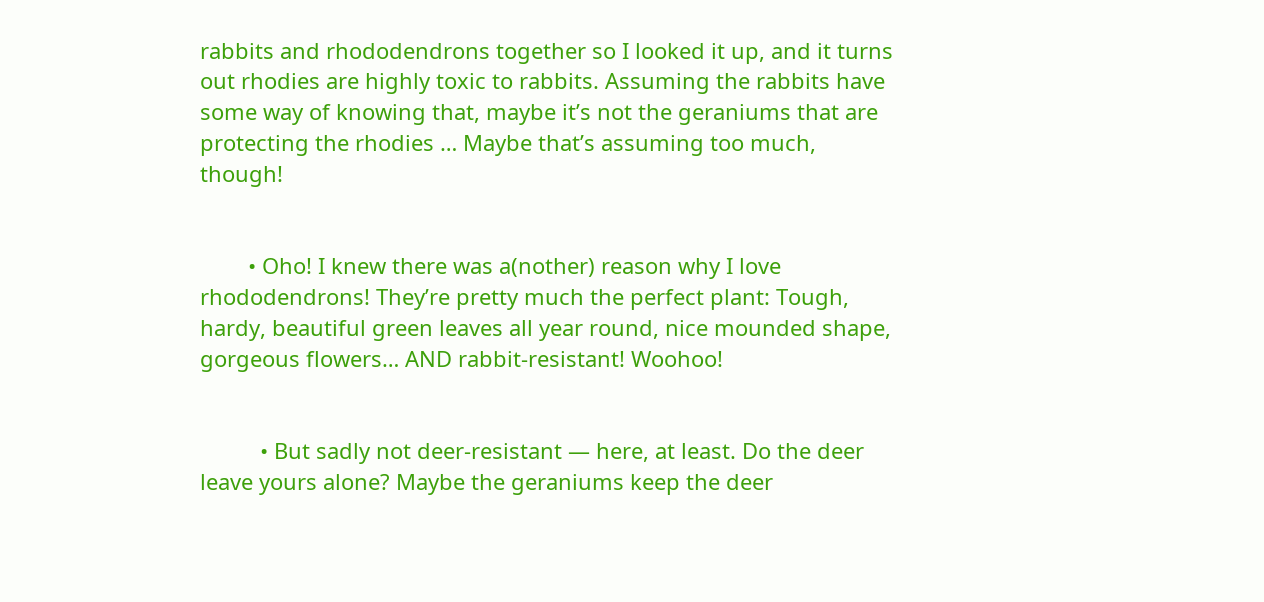rabbits and rhododendrons together so I looked it up, and it turns out rhodies are highly toxic to rabbits. Assuming the rabbits have some way of knowing that, maybe it’s not the geraniums that are protecting the rhodies … Maybe that’s assuming too much, though!


        • Oho! I knew there was a(nother) reason why I love rhododendrons! They’re pretty much the perfect plant: Tough, hardy, beautiful green leaves all year round, nice mounded shape, gorgeous flowers… AND rabbit-resistant! Woohoo!


          • But sadly not deer-resistant — here, at least. Do the deer leave yours alone? Maybe the geraniums keep the deer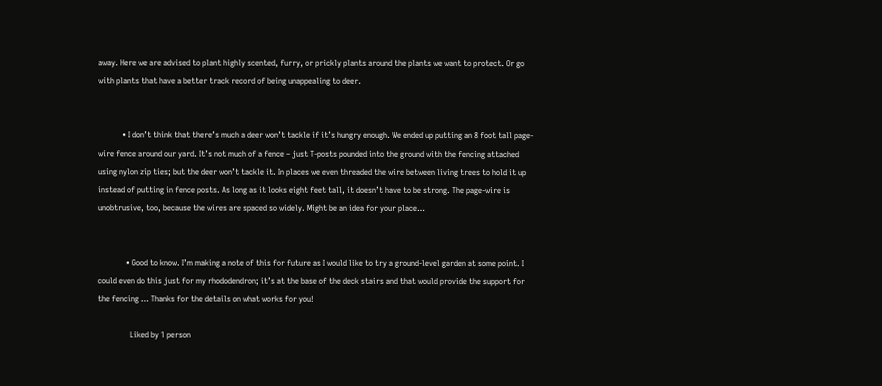away. Here we are advised to plant highly scented, furry, or prickly plants around the plants we want to protect. Or go with plants that have a better track record of being unappealing to deer.


            • I don’t think that there’s much a deer won’t tackle if it’s hungry enough. We ended up putting an 8 foot tall page-wire fence around our yard. It’s not much of a fence – just T-posts pounded into the ground with the fencing attached using nylon zip ties; but the deer won’t tackle it. In places we even threaded the wire between living trees to hold it up instead of putting in fence posts. As long as it looks eight feet tall, it doesn’t have to be strong. The page-wire is unobtrusive, too, because the wires are spaced so widely. Might be an idea for your place…


              • Good to know. I’m making a note of this for future as I would like to try a ground-level garden at some point. I could even do this just for my rhododendron; it’s at the base of the deck stairs and that would provide the support for the fencing … Thanks for the details on what works for you!

                Liked by 1 person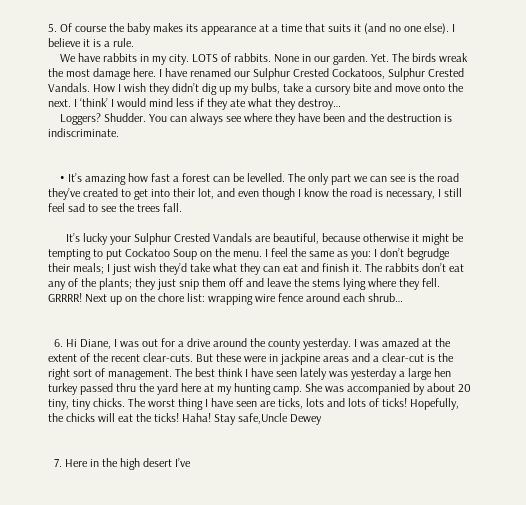5. Of course the baby makes its appearance at a time that suits it (and no one else). I believe it is a rule.
    We have rabbits in my city. LOTS of rabbits. None in our garden. Yet. The birds wreak the most damage here. I have renamed our Sulphur Crested Cockatoos, Sulphur Crested Vandals. How I wish they didn’t dig up my bulbs, take a cursory bite and move onto the next. I ‘think’ I would mind less if they ate what they destroy…
    Loggers? Shudder. You can always see where they have been and the destruction is indiscriminate.


    • It’s amazing how fast a forest can be levelled. The only part we can see is the road they’ve created to get into their lot, and even though I know the road is necessary, I still feel sad to see the trees fall.

      It’s lucky your Sulphur Crested Vandals are beautiful, because otherwise it might be tempting to put Cockatoo Soup on the menu. I feel the same as you: I don’t begrudge their meals; I just wish they’d take what they can eat and finish it. The rabbits don’t eat any of the plants; they just snip them off and leave the stems lying where they fell. GRRRR! Next up on the chore list: wrapping wire fence around each shrub…


  6. Hi Diane, I was out for a drive around the county yesterday. I was amazed at the extent of the recent clear-cuts. But these were in jackpine areas and a clear-cut is the right sort of management. The best think I have seen lately was yesterday a large hen turkey passed thru the yard here at my hunting camp. She was accompanied by about 20 tiny, tiny chicks. The worst thing I have seen are ticks, lots and lots of ticks! Hopefully, the chicks will eat the ticks! Haha! Stay safe,Uncle Dewey


  7. Here in the high desert I’ve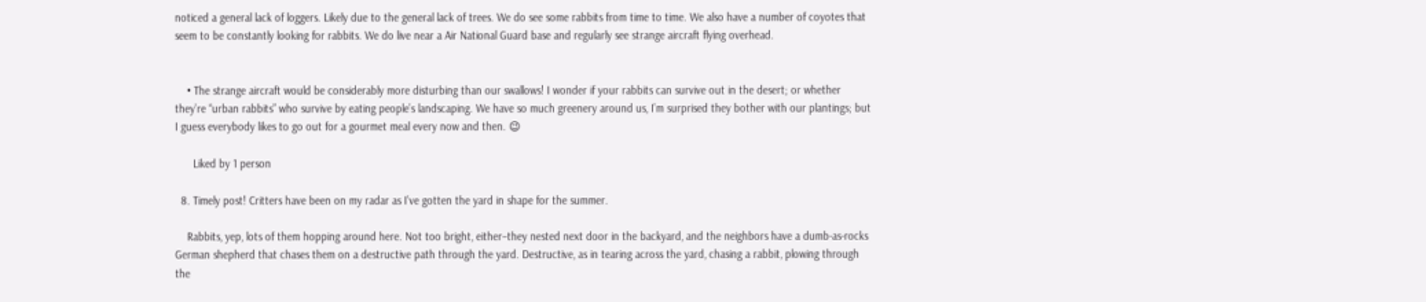noticed a general lack of loggers. Likely due to the general lack of trees. We do see some rabbits from time to time. We also have a number of coyotes that seem to be constantly looking for rabbits. We do live near a Air National Guard base and regularly see strange aircraft flying overhead.


    • The strange aircraft would be considerably more disturbing than our swallows! I wonder if your rabbits can survive out in the desert; or whether they’re “urban rabbits” who survive by eating people’s landscaping. We have so much greenery around us, I’m surprised they bother with our plantings; but I guess everybody likes to go out for a gourmet meal every now and then. 😉

      Liked by 1 person

  8. Timely post! Critters have been on my radar as I’ve gotten the yard in shape for the summer.

    Rabbits, yep, lots of them hopping around here. Not too bright, either–they nested next door in the backyard, and the neighbors have a dumb-as-rocks German shepherd that chases them on a destructive path through the yard. Destructive, as in tearing across the yard, chasing a rabbit, plowing through the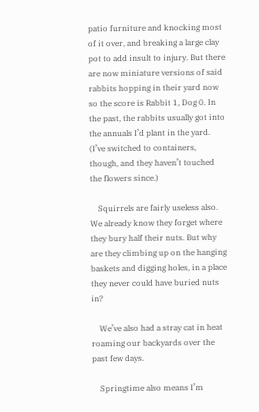patio furniture and knocking most of it over, and breaking a large clay pot to add insult to injury. But there are now miniature versions of said rabbits hopping in their yard now so the score is Rabbit 1, Dog 0. In the past, the rabbits usually got into the annuals I’d plant in the yard. (I’ve switched to containers, though, and they haven’t touched the flowers since.)

    Squirrels are fairly useless also. We already know they forget where they bury half their nuts. But why are they climbing up on the hanging baskets and digging holes, in a place they never could have buried nuts in?

    We’ve also had a stray cat in heat roaming our backyards over the past few days.

    Springtime also means I’m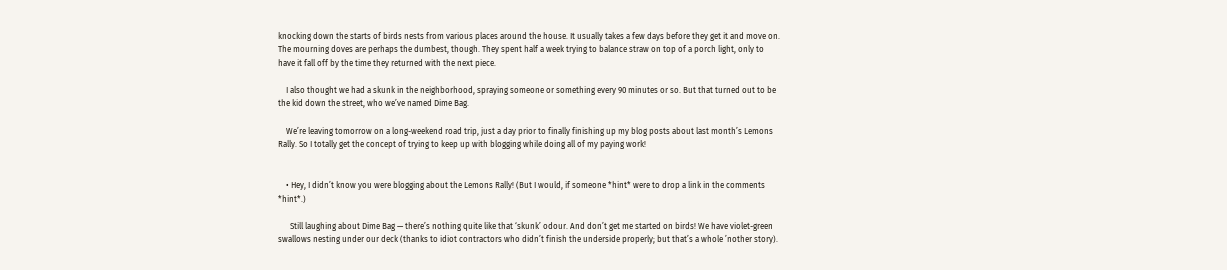knocking down the starts of birds nests from various places around the house. It usually takes a few days before they get it and move on. The mourning doves are perhaps the dumbest, though. They spent half a week trying to balance straw on top of a porch light, only to have it fall off by the time they returned with the next piece.

    I also thought we had a skunk in the neighborhood, spraying someone or something every 90 minutes or so. But that turned out to be the kid down the street, who we’ve named Dime Bag.

    We’re leaving tomorrow on a long-weekend road trip, just a day prior to finally finishing up my blog posts about last month’s Lemons Rally. So I totally get the concept of trying to keep up with blogging while doing all of my paying work!


    • Hey, I didn’t know you were blogging about the Lemons Rally! (But I would, if someone *hint* were to drop a link in the comments *hint*.)

      Still laughing about Dime Bag — there’s nothing quite like that ‘skunk’ odour. And don’t get me started on birds! We have violet-green swallows nesting under our deck (thanks to idiot contractors who didn’t finish the underside properly; but that’s a whole ’nother story).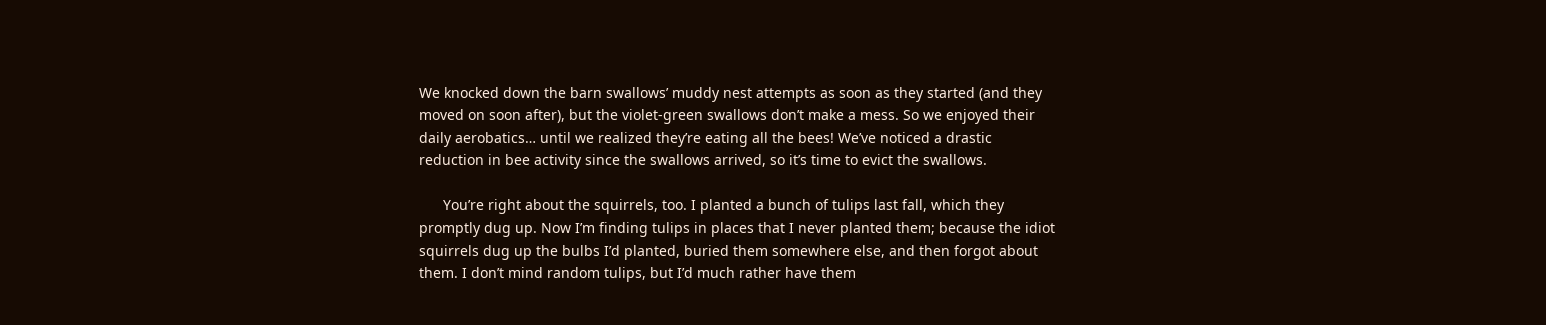We knocked down the barn swallows’ muddy nest attempts as soon as they started (and they moved on soon after), but the violet-green swallows don’t make a mess. So we enjoyed their daily aerobatics… until we realized they’re eating all the bees! We’ve noticed a drastic reduction in bee activity since the swallows arrived, so it’s time to evict the swallows.

      You’re right about the squirrels, too. I planted a bunch of tulips last fall, which they promptly dug up. Now I’m finding tulips in places that I never planted them; because the idiot squirrels dug up the bulbs I’d planted, buried them somewhere else, and then forgot about them. I don’t mind random tulips, but I’d much rather have them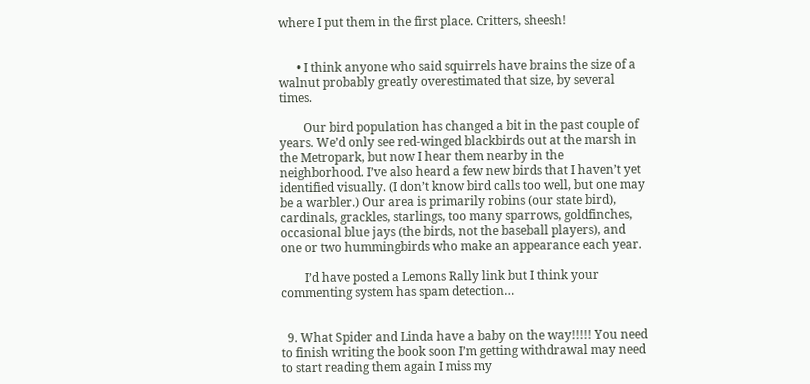where I put them in the first place. Critters, sheesh!


      • I think anyone who said squirrels have brains the size of a walnut probably greatly overestimated that size, by several times.

        Our bird population has changed a bit in the past couple of years. We’d only see red-winged blackbirds out at the marsh in the Metropark, but now I hear them nearby in the neighborhood. I’ve also heard a few new birds that I haven’t yet identified visually. (I don’t know bird calls too well, but one may be a warbler.) Our area is primarily robins (our state bird), cardinals, grackles, starlings, too many sparrows, goldfinches, occasional blue jays (the birds, not the baseball players), and one or two hummingbirds who make an appearance each year.

        I’d have posted a Lemons Rally link but I think your commenting system has spam detection…


  9. What Spider and Linda have a baby on the way!!!!! You need to finish writing the book soon I’m getting withdrawal may need to start reading them again I miss my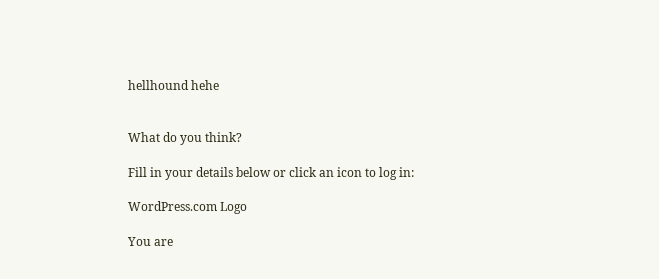hellhound hehe


What do you think?

Fill in your details below or click an icon to log in:

WordPress.com Logo

You are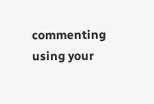commenting using your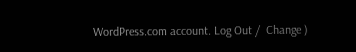WordPress.com account. Log Out /  Change )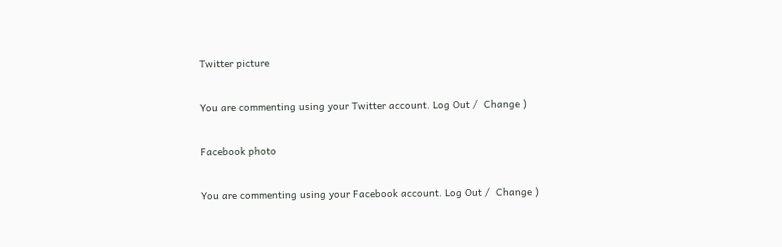Twitter picture

You are commenting using your Twitter account. Log Out /  Change )

Facebook photo

You are commenting using your Facebook account. Log Out /  Change )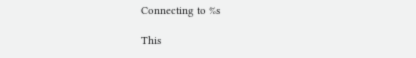Connecting to %s

This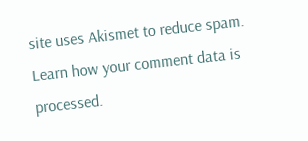site uses Akismet to reduce spam. Learn how your comment data is processed.